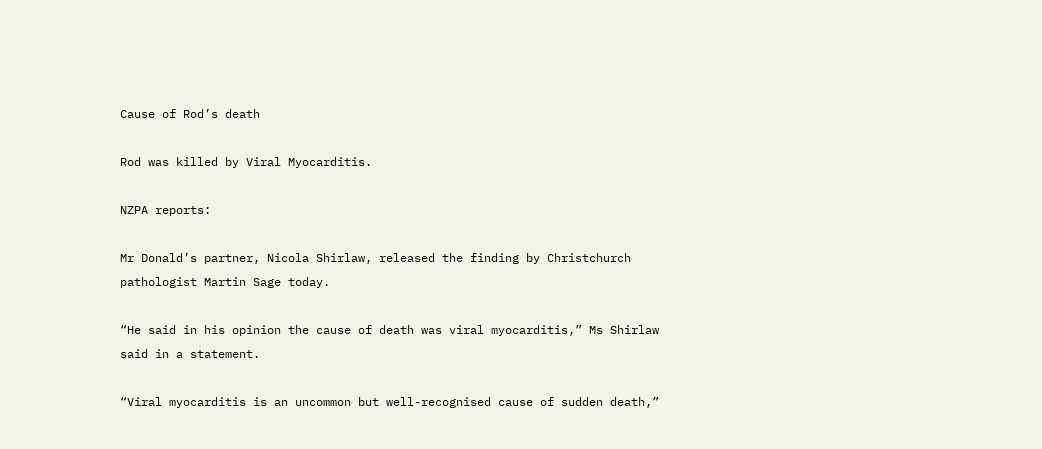Cause of Rod’s death

Rod was killed by Viral Myocarditis.

NZPA reports:

Mr Donald’s partner, Nicola Shirlaw, released the finding by Christchurch pathologist Martin Sage today.

“He said in his opinion the cause of death was viral myocarditis,” Ms Shirlaw said in a statement.

“Viral myocarditis is an uncommon but well-recognised cause of sudden death,”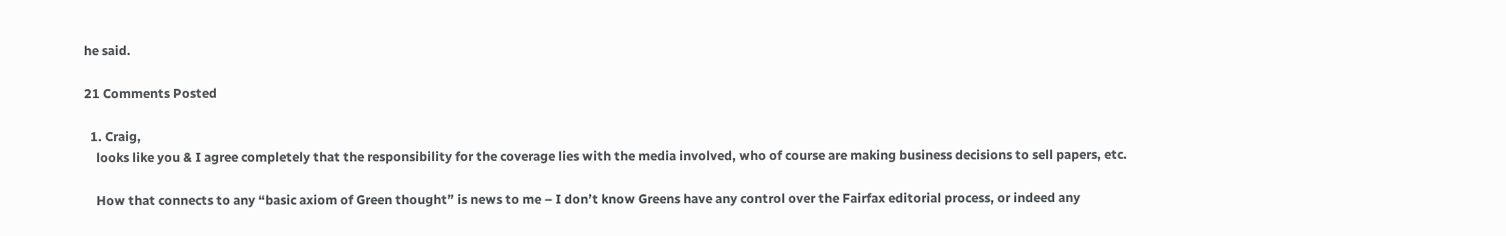he said.

21 Comments Posted

  1. Craig,
    looks like you & I agree completely that the responsibility for the coverage lies with the media involved, who of course are making business decisions to sell papers, etc.

    How that connects to any “basic axiom of Green thought” is news to me – I don’t know Greens have any control over the Fairfax editorial process, or indeed any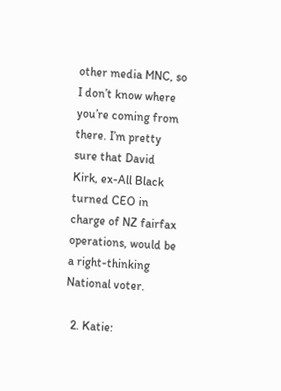other media MNC, so I don’t know where you’re coming from there. I’m pretty sure that David Kirk, ex-All Black turned CEO in charge of NZ fairfax operations, would be a right-thinking National voter.

  2. Katie: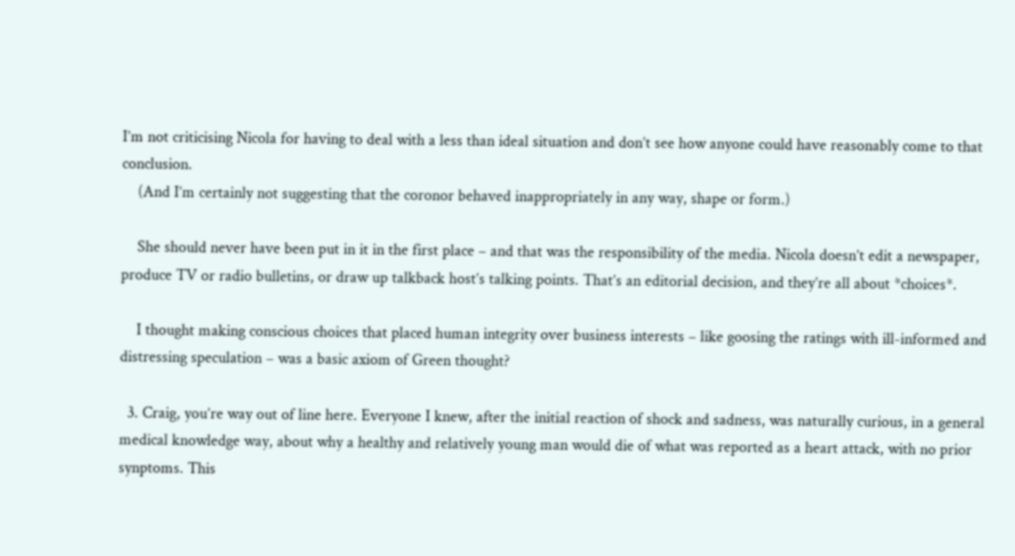I’m not criticising Nicola for having to deal with a less than ideal situation and don’t see how anyone could have reasonably come to that conclusion.
    (And I’m certainly not suggesting that the coronor behaved inappropriately in any way, shape or form.)

    She should never have been put in it in the first place – and that was the responsibility of the media. Nicola doesn’t edit a newspaper, produce TV or radio bulletins, or draw up talkback host’s talking points. That’s an editorial decision, and they’re all about *choices*.

    I thought making conscious choices that placed human integrity over business interests – like goosing the ratings with ill-informed and distressing speculation – was a basic axiom of Green thought?

  3. Craig, you’re way out of line here. Everyone I knew, after the initial reaction of shock and sadness, was naturally curious, in a general medical knowledge way, about why a healthy and relatively young man would die of what was reported as a heart attack, with no prior synptoms. This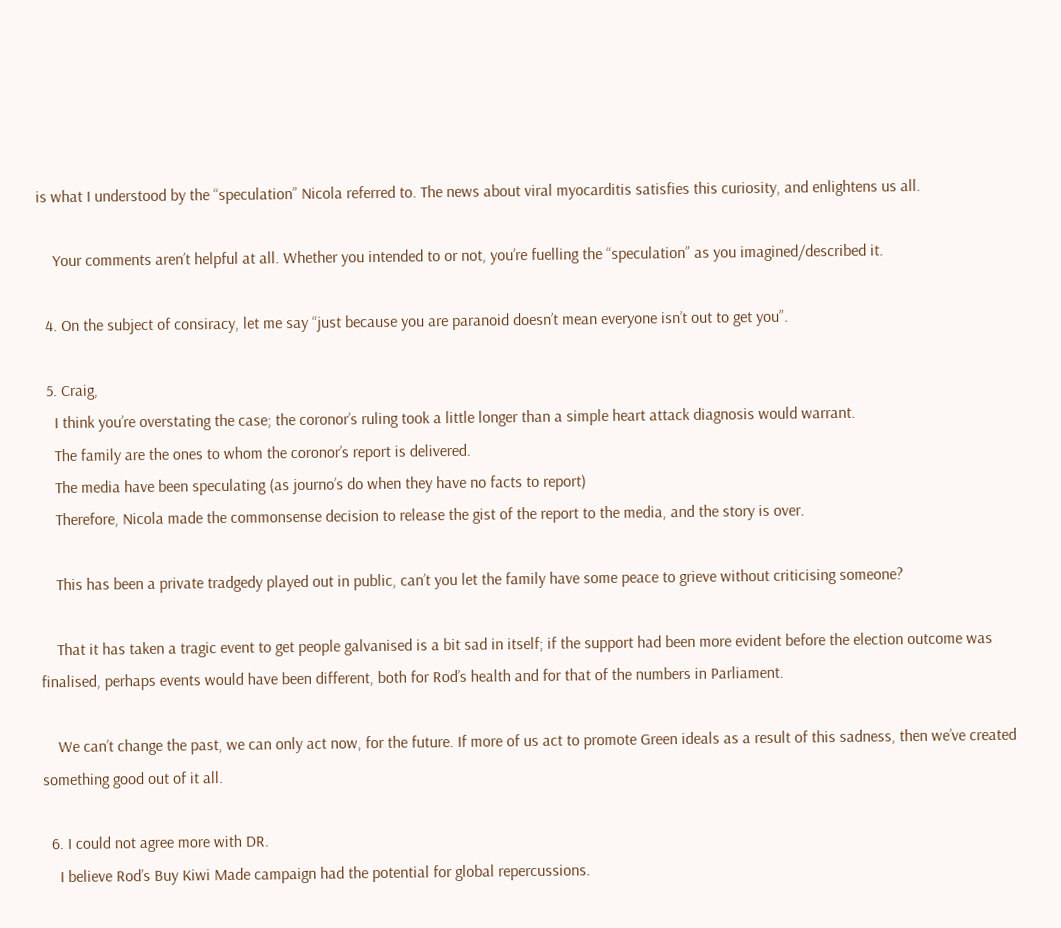is what I understood by the “speculation” Nicola referred to. The news about viral myocarditis satisfies this curiosity, and enlightens us all.

    Your comments aren’t helpful at all. Whether you intended to or not, you’re fuelling the “speculation” as you imagined/described it.

  4. On the subject of consiracy, let me say “just because you are paranoid doesn’t mean everyone isn’t out to get you”.

  5. Craig,
    I think you’re overstating the case; the coronor’s ruling took a little longer than a simple heart attack diagnosis would warrant.
    The family are the ones to whom the coronor’s report is delivered.
    The media have been speculating (as journo’s do when they have no facts to report)
    Therefore, Nicola made the commonsense decision to release the gist of the report to the media, and the story is over.

    This has been a private tradgedy played out in public, can’t you let the family have some peace to grieve without criticising someone?

    That it has taken a tragic event to get people galvanised is a bit sad in itself; if the support had been more evident before the election outcome was finalised, perhaps events would have been different, both for Rod’s health and for that of the numbers in Parliament.

    We can’t change the past, we can only act now, for the future. If more of us act to promote Green ideals as a result of this sadness, then we’ve created something good out of it all.

  6. I could not agree more with DR.
    I believe Rod’s Buy Kiwi Made campaign had the potential for global repercussions.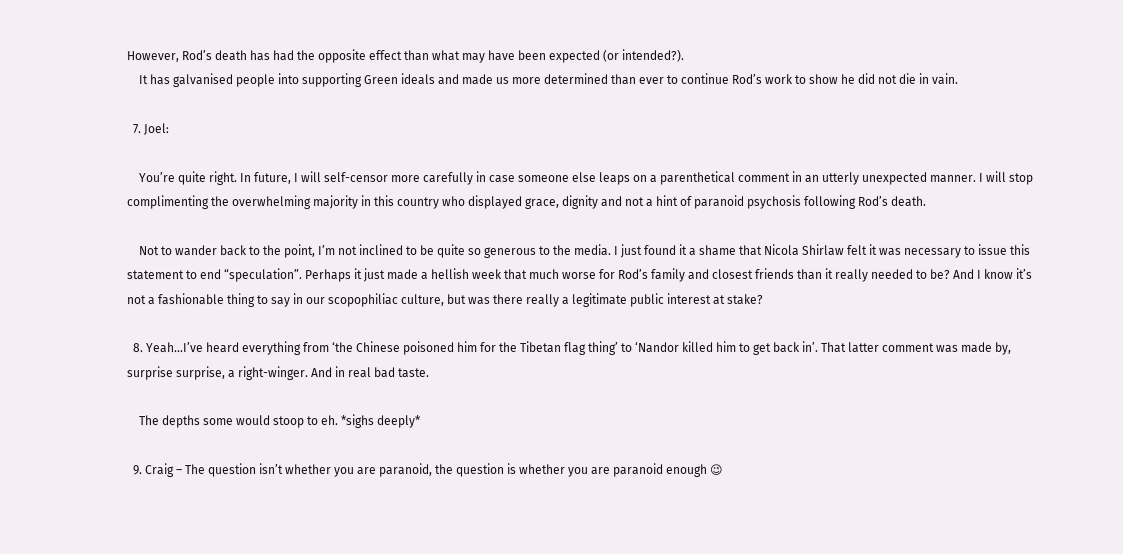However, Rod’s death has had the opposite effect than what may have been expected (or intended?).
    It has galvanised people into supporting Green ideals and made us more determined than ever to continue Rod’s work to show he did not die in vain.

  7. Joel:

    You’re quite right. In future, I will self-censor more carefully in case someone else leaps on a parenthetical comment in an utterly unexpected manner. I will stop complimenting the overwhelming majority in this country who displayed grace, dignity and not a hint of paranoid psychosis following Rod’s death.

    Not to wander back to the point, I’m not inclined to be quite so generous to the media. I just found it a shame that Nicola Shirlaw felt it was necessary to issue this statement to end “speculation”. Perhaps it just made a hellish week that much worse for Rod’s family and closest friends than it really needed to be? And I know it’s not a fashionable thing to say in our scopophiliac culture, but was there really a legitimate public interest at stake?

  8. Yeah…I’ve heard everything from ‘the Chinese poisoned him for the Tibetan flag thing’ to ‘Nandor killed him to get back in’. That latter comment was made by, surprise surprise, a right-winger. And in real bad taste.

    The depths some would stoop to eh. *sighs deeply*

  9. Craig – The question isn’t whether you are paranoid, the question is whether you are paranoid enough 😉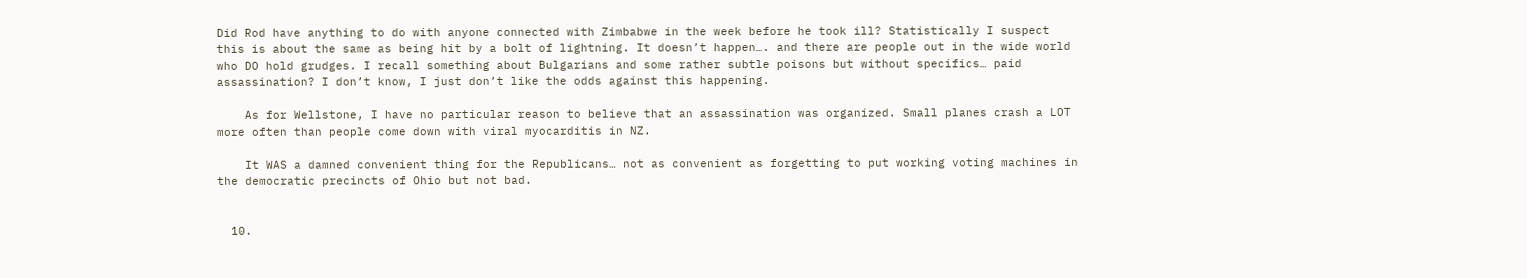Did Rod have anything to do with anyone connected with Zimbabwe in the week before he took ill? Statistically I suspect this is about the same as being hit by a bolt of lightning. It doesn’t happen…. and there are people out in the wide world who DO hold grudges. I recall something about Bulgarians and some rather subtle poisons but without specifics… paid assassination? I don’t know, I just don’t like the odds against this happening.

    As for Wellstone, I have no particular reason to believe that an assassination was organized. Small planes crash a LOT more often than people come down with viral myocarditis in NZ.

    It WAS a damned convenient thing for the Republicans… not as convenient as forgetting to put working voting machines in the democratic precincts of Ohio but not bad.


  10.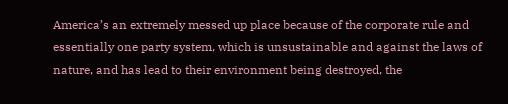America’s an extremely messed up place because of the corporate rule and essentially one party system, which is unsustainable and against the laws of nature, and has lead to their environment being destroyed, the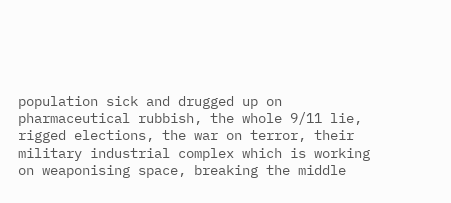population sick and drugged up on pharmaceutical rubbish, the whole 9/11 lie, rigged elections, the war on terror, their military industrial complex which is working on weaponising space, breaking the middle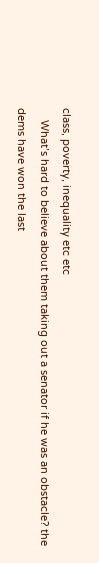class, poverty, inequality etc etc
    What’s hard to believe about them taking out a senator if he was an obstacle? the dems have won the last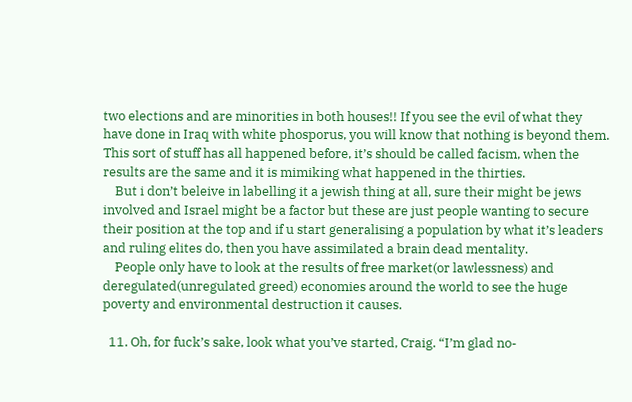two elections and are minorities in both houses!! If you see the evil of what they have done in Iraq with white phosporus, you will know that nothing is beyond them. This sort of stuff has all happened before, it’s should be called facism, when the results are the same and it is mimiking what happened in the thirties.
    But i don’t beleive in labelling it a jewish thing at all, sure their might be jews involved and Israel might be a factor but these are just people wanting to secure their position at the top and if u start generalising a population by what it’s leaders and ruling elites do, then you have assimilated a brain dead mentality.
    People only have to look at the results of free market(or lawlessness) and deregulated(unregulated greed) economies around the world to see the huge poverty and environmental destruction it causes.

  11. Oh, for fuck’s sake, look what you’ve started, Craig. “I’m glad no-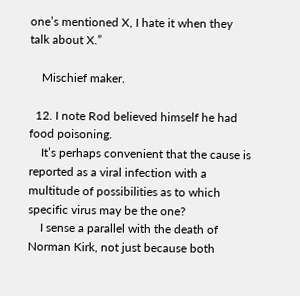one’s mentioned X, I hate it when they talk about X.”

    Mischief maker.

  12. I note Rod believed himself he had food poisoning.
    It’s perhaps convenient that the cause is reported as a viral infection with a multitude of possibilities as to which specific virus may be the one?
    I sense a parallel with the death of Norman Kirk, not just because both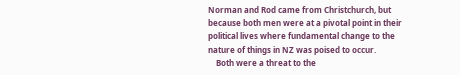Norman and Rod came from Christchurch, but because both men were at a pivotal point in their political lives where fundamental change to the nature of things in NZ was poised to occur.
    Both were a threat to the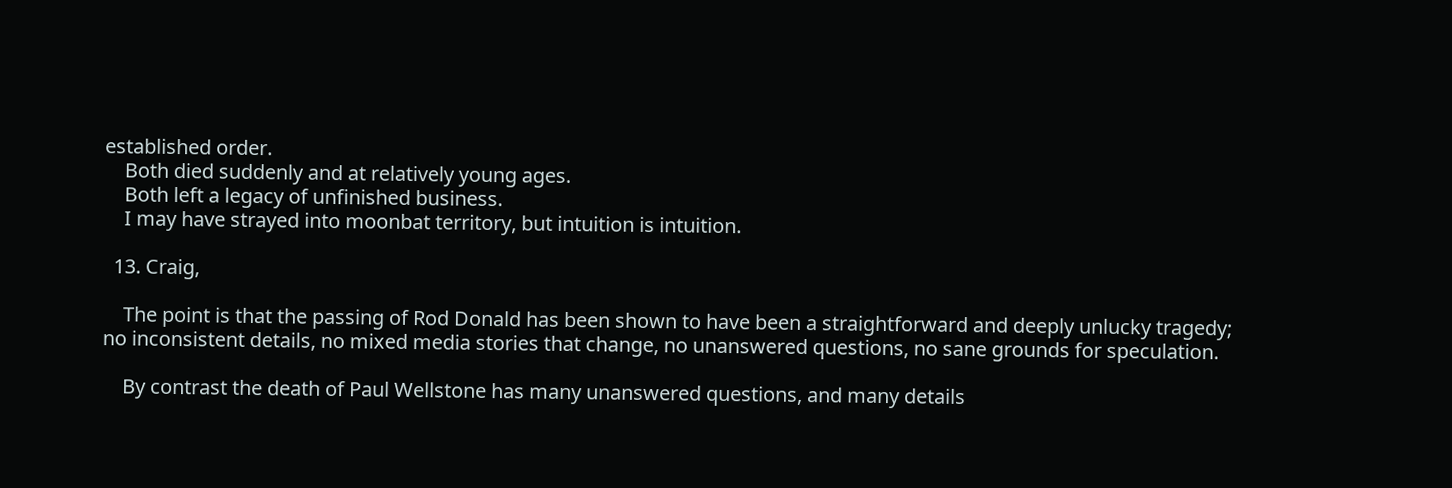established order.
    Both died suddenly and at relatively young ages.
    Both left a legacy of unfinished business.
    I may have strayed into moonbat territory, but intuition is intuition.

  13. Craig,

    The point is that the passing of Rod Donald has been shown to have been a straightforward and deeply unlucky tragedy; no inconsistent details, no mixed media stories that change, no unanswered questions, no sane grounds for speculation.

    By contrast the death of Paul Wellstone has many unanswered questions, and many details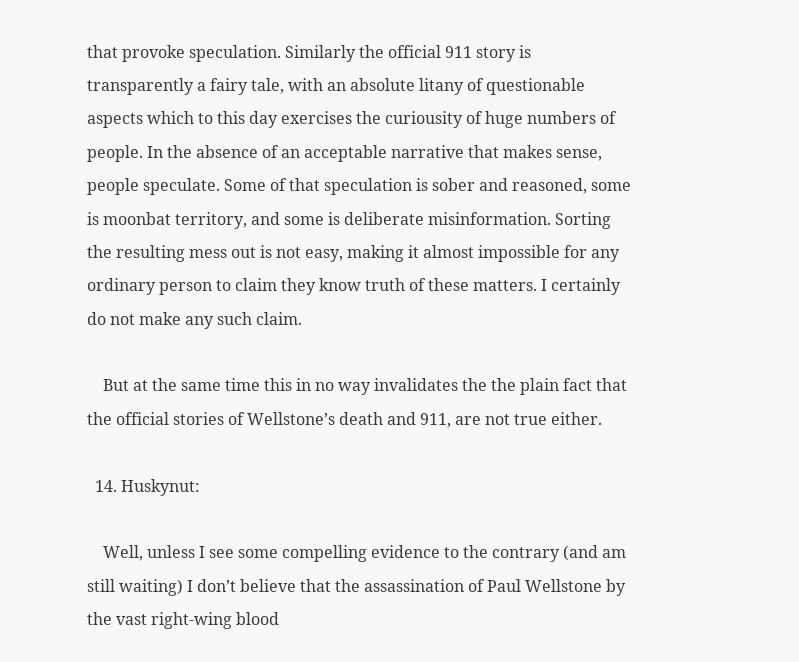that provoke speculation. Similarly the official 911 story is transparently a fairy tale, with an absolute litany of questionable aspects which to this day exercises the curiousity of huge numbers of people. In the absence of an acceptable narrative that makes sense, people speculate. Some of that speculation is sober and reasoned, some is moonbat territory, and some is deliberate misinformation. Sorting the resulting mess out is not easy, making it almost impossible for any ordinary person to claim they know truth of these matters. I certainly do not make any such claim.

    But at the same time this in no way invalidates the the plain fact that the official stories of Wellstone’s death and 911, are not true either.

  14. Huskynut:

    Well, unless I see some compelling evidence to the contrary (and am still waiting) I don’t believe that the assassination of Paul Wellstone by the vast right-wing blood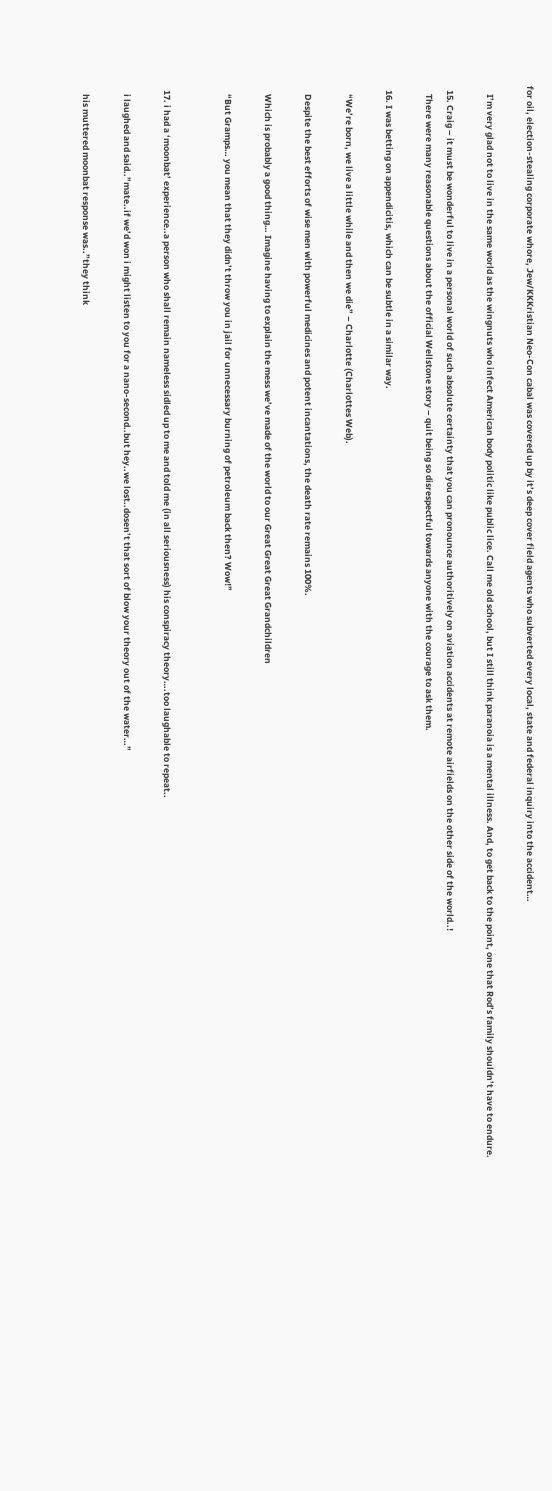for oil, election-stealing corporate whore, Jew/KKKristian Neo-Con cabal was covered up by it’s deep cover field agents who subverted every local, state and federal inquiry into the accident…

    I’m very glad not to live in the same world as the wingnuts who infect American body politic like public lice. Call me old school, but I still think paranoia is a mental illness. And, to get back to the point, one that Rod’s family shouldn’t have to endure.

  15. Craig – it must be wonderful to live in a personal world of such absolute certainty that you can pronounce authoritively on aviation accidents at remote airfields on the other side of the world..!
    There were many reasonable questions about the official Wellstone story – quit being so disrespectful towards anyone with the courage to ask them.

  16. I was betting on appendicitis, which can be subtle in a similar way.

    “We’re born, we live a little while and then we die” – Charlotte (Charlottes Web).

    Despite the best efforts of wise men with powerful medicines and potent incantations, the death rate remains 100%.

    Which is probably a good thing… Imagine having to explain the mess we’ve made of the world to our Great Great Great Grandchildren

    “But Gramps… you mean that they didn’t throw you in jail for unnecessary burning of petroleum back then? Wow!”


  17. i had a ‘moonbat’ experience..a person who shall remain nameless sidled up to me and told me (in all seriousness) his conspiracy theory….too laughable to repeat..

    i laughed and said..”mate..if we’d won i might listen to you for a nano-second..but hey..we lost..dosen’t that sort of blow your theory out of the water…”

    his muttered moonbat response was..”they think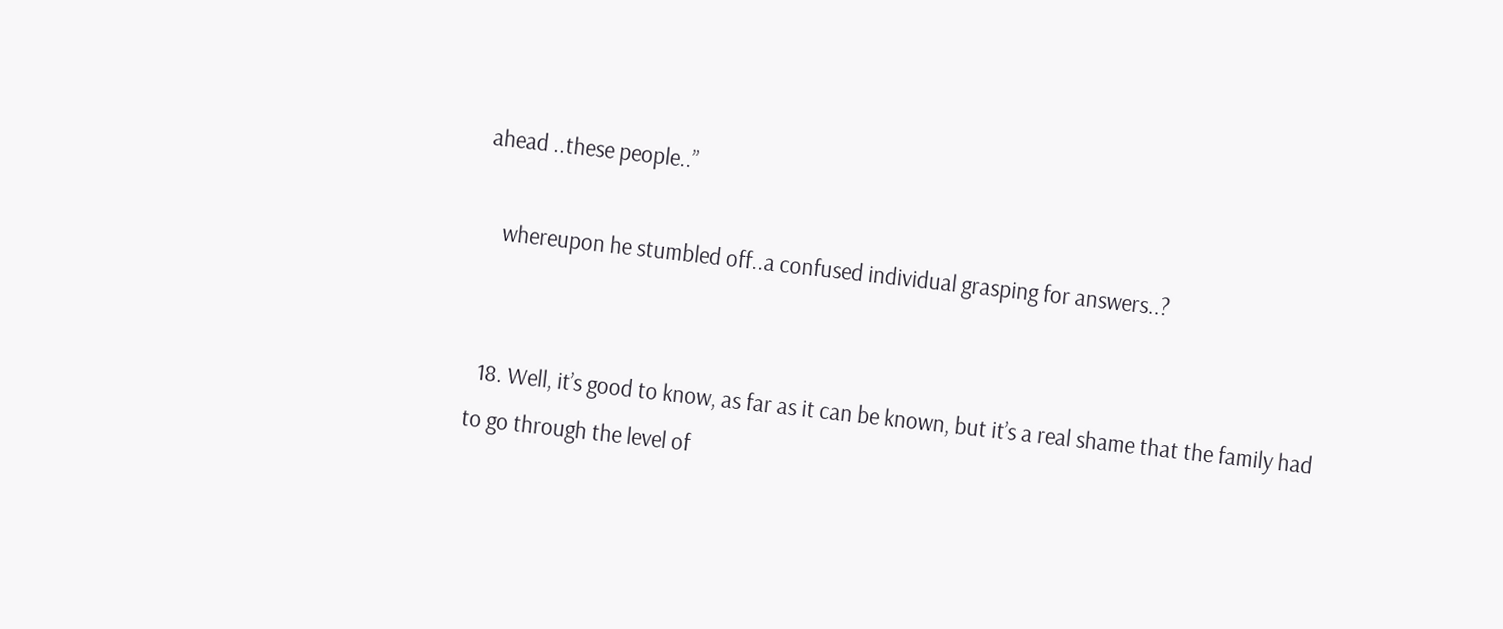ahead ..these people..”

    whereupon he stumbled off..a confused individual grasping for answers..?


  18. Well, it’s good to know, as far as it can be known, but it’s a real shame that the family had to go through the level of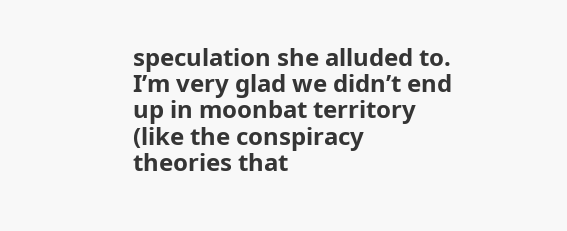speculation she alluded to. I’m very glad we didn’t end up in moonbat territory (like the conspiracy theories that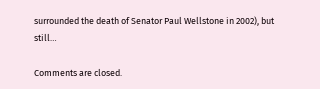surrounded the death of Senator Paul Wellstone in 2002), but still…

Comments are closed.